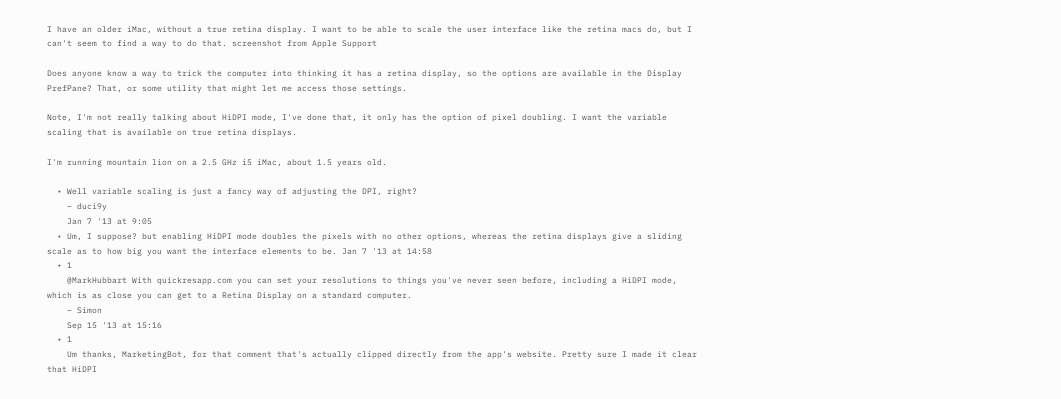I have an older iMac, without a true retina display. I want to be able to scale the user interface like the retina macs do, but I can't seem to find a way to do that. screenshot from Apple Support

Does anyone know a way to trick the computer into thinking it has a retina display, so the options are available in the Display PrefPane? That, or some utility that might let me access those settings.

Note, I'm not really talking about HiDPI mode, I've done that, it only has the option of pixel doubling. I want the variable scaling that is available on true retina displays.

I'm running mountain lion on a 2.5 GHz i5 iMac, about 1.5 years old.

  • Well variable scaling is just a fancy way of adjusting the DPI, right?
    – duci9y
    Jan 7 '13 at 9:05
  • Um, I suppose? but enabling HiDPI mode doubles the pixels with no other options, whereas the retina displays give a sliding scale as to how big you want the interface elements to be. Jan 7 '13 at 14:58
  • 1
    @MarkHubbart With quickresapp.com you can set your resolutions to things you've never seen before, including a HiDPI mode, which is as close you can get to a Retina Display on a standard computer.
    – Simon
    Sep 15 '13 at 15:16
  • 1
    Um thanks, MarketingBot, for that comment that's actually clipped directly from the app's website. Pretty sure I made it clear that HiDPI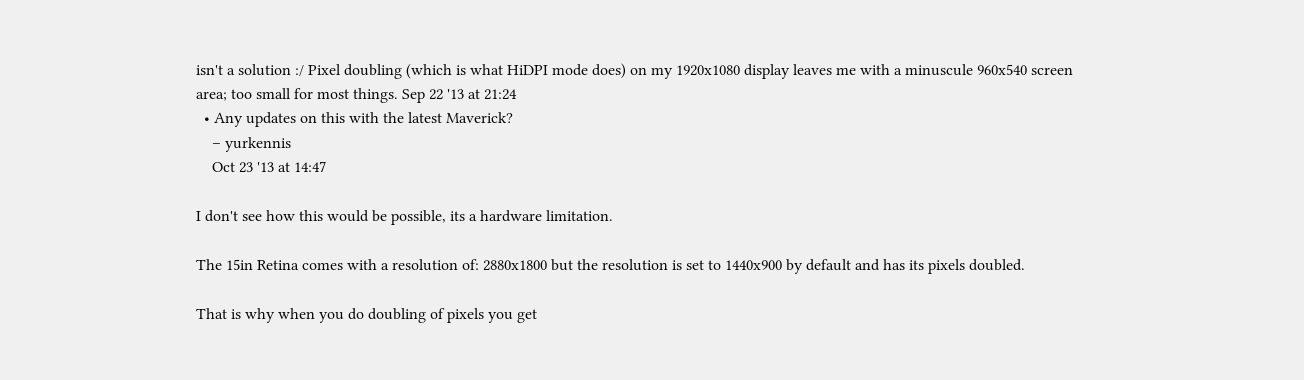isn't a solution :/ Pixel doubling (which is what HiDPI mode does) on my 1920x1080 display leaves me with a minuscule 960x540 screen area; too small for most things. Sep 22 '13 at 21:24
  • Any updates on this with the latest Maverick?
    – yurkennis
    Oct 23 '13 at 14:47

I don't see how this would be possible, its a hardware limitation.

The 15in Retina comes with a resolution of: 2880x1800 but the resolution is set to 1440x900 by default and has its pixels doubled.

That is why when you do doubling of pixels you get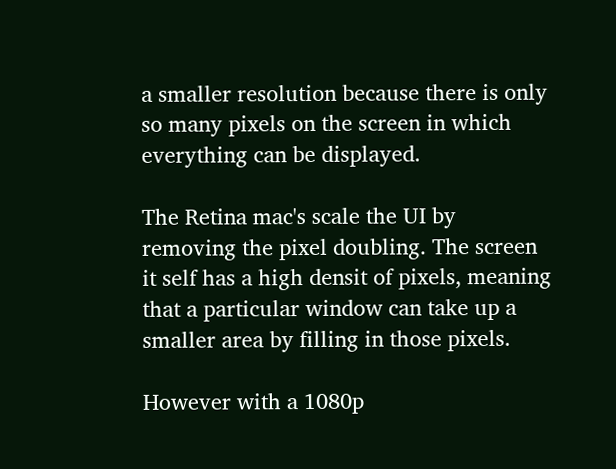a smaller resolution because there is only so many pixels on the screen in which everything can be displayed.

The Retina mac's scale the UI by removing the pixel doubling. The screen it self has a high densit of pixels, meaning that a particular window can take up a smaller area by filling in those pixels.

However with a 1080p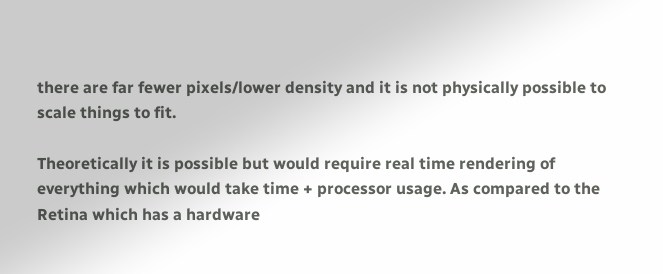there are far fewer pixels/lower density and it is not physically possible to scale things to fit.

Theoretically it is possible but would require real time rendering of everything which would take time + processor usage. As compared to the Retina which has a hardware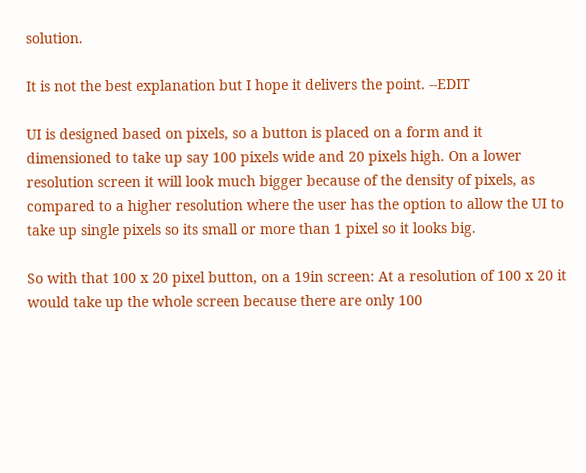solution.

It is not the best explanation but I hope it delivers the point. --EDIT

UI is designed based on pixels, so a button is placed on a form and it dimensioned to take up say 100 pixels wide and 20 pixels high. On a lower resolution screen it will look much bigger because of the density of pixels, as compared to a higher resolution where the user has the option to allow the UI to take up single pixels so its small or more than 1 pixel so it looks big.

So with that 100 x 20 pixel button, on a 19in screen: At a resolution of 100 x 20 it would take up the whole screen because there are only 100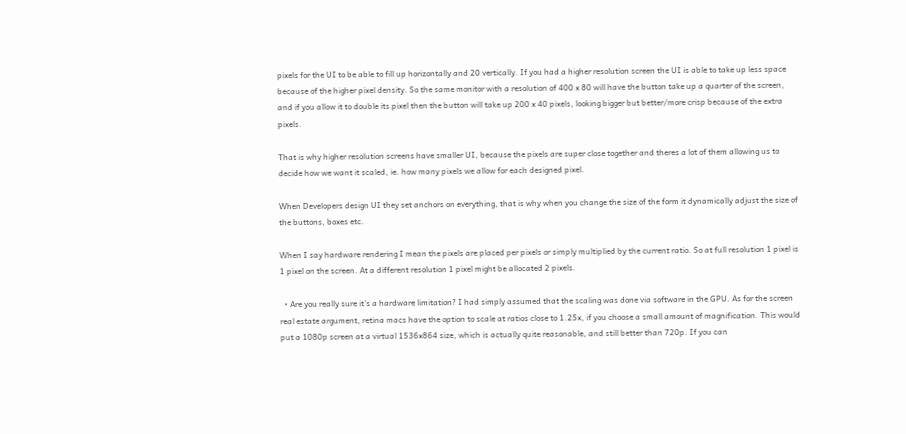pixels for the UI to be able to fill up horizontally and 20 vertically. If you had a higher resolution screen the UI is able to take up less space because of the higher pixel density. So the same monitor with a resolution of 400 x 80 will have the button take up a quarter of the screen, and if you allow it to double its pixel then the button will take up 200 x 40 pixels, looking bigger but better/more crisp because of the extra pixels.

That is why higher resolution screens have smaller UI, because the pixels are super close together and theres a lot of them allowing us to decide how we want it scaled, ie. how many pixels we allow for each designed pixel.

When Developers design UI they set anchors on everything, that is why when you change the size of the form it dynamically adjust the size of the buttons, boxes etc.

When I say hardware rendering I mean the pixels are placed per pixels or simply multiplied by the current ratio. So at full resolution 1 pixel is 1 pixel on the screen. At a different resolution 1 pixel might be allocated 2 pixels.

  • Are you really sure it's a hardware limitation? I had simply assumed that the scaling was done via software in the GPU. As for the screen real estate argument, retina macs have the option to scale at ratios close to 1.25x, if you choose a small amount of magnification. This would put a 1080p screen at a virtual 1536x864 size, which is actually quite reasonable, and still better than 720p. If you can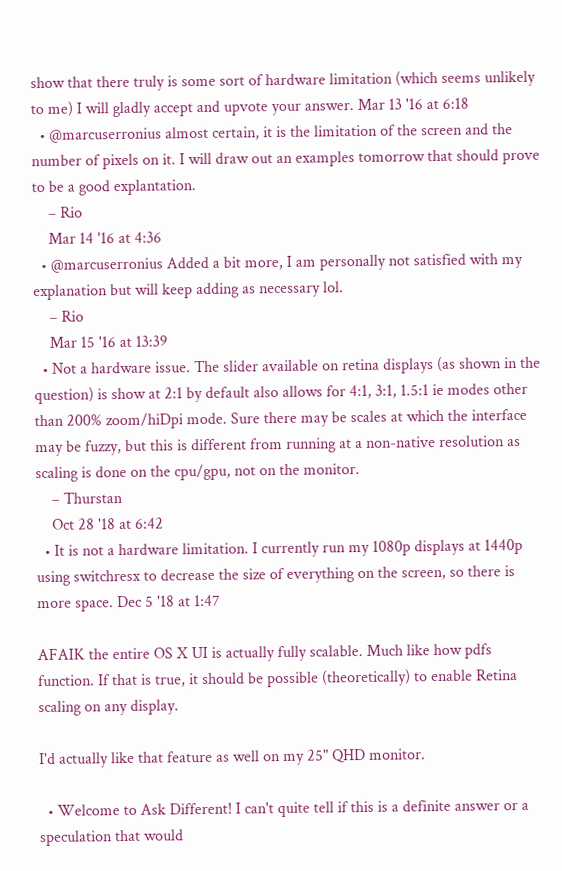show that there truly is some sort of hardware limitation (which seems unlikely to me) I will gladly accept and upvote your answer. Mar 13 '16 at 6:18
  • @marcuserronius almost certain, it is the limitation of the screen and the number of pixels on it. I will draw out an examples tomorrow that should prove to be a good explantation.
    – Rio
    Mar 14 '16 at 4:36
  • @marcuserronius Added a bit more, I am personally not satisfied with my explanation but will keep adding as necessary lol.
    – Rio
    Mar 15 '16 at 13:39
  • Not a hardware issue. The slider available on retina displays (as shown in the question) is show at 2:1 by default also allows for 4:1, 3:1, 1.5:1 ie modes other than 200% zoom/hiDpi mode. Sure there may be scales at which the interface may be fuzzy, but this is different from running at a non-native resolution as scaling is done on the cpu/gpu, not on the monitor.
    – Thurstan
    Oct 28 '18 at 6:42
  • It is not a hardware limitation. I currently run my 1080p displays at 1440p using switchresx to decrease the size of everything on the screen, so there is more space. Dec 5 '18 at 1:47

AFAIK the entire OS X UI is actually fully scalable. Much like how pdfs function. If that is true, it should be possible (theoretically) to enable Retina scaling on any display.

I'd actually like that feature as well on my 25" QHD monitor.

  • Welcome to Ask Different! I can't quite tell if this is a definite answer or a speculation that would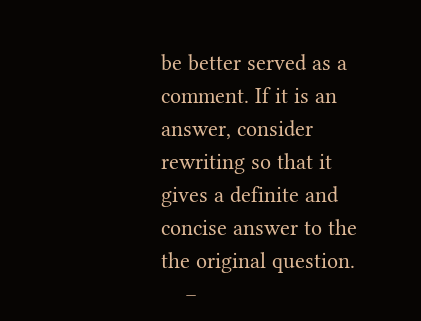be better served as a comment. If it is an answer, consider rewriting so that it gives a definite and concise answer to the the original question.
    –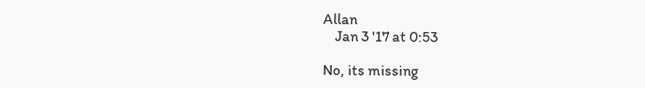Allan
    Jan 3 '17 at 0:53

No, its missing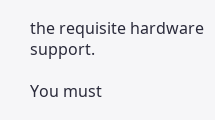the requisite hardware support.

You must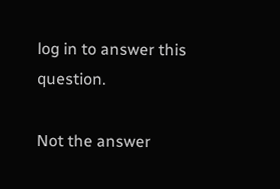log in to answer this question.

Not the answer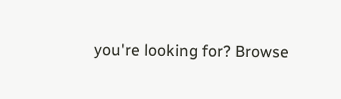you're looking for? Browse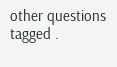other questions tagged .